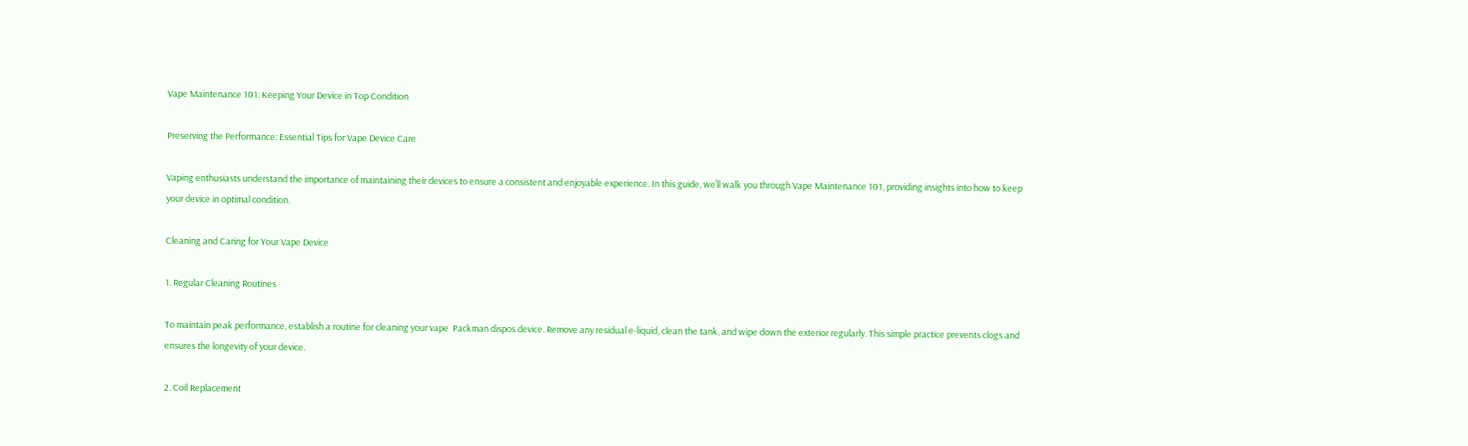Vape Maintenance 101: Keeping Your Device in Top Condition

Preserving the Performance: Essential Tips for Vape Device Care

Vaping enthusiasts understand the importance of maintaining their devices to ensure a consistent and enjoyable experience. In this guide, we’ll walk you through Vape Maintenance 101, providing insights into how to keep your device in optimal condition.

Cleaning and Caring for Your Vape Device

1. Regular Cleaning Routines

To maintain peak performance, establish a routine for cleaning your vape  Packman dispos device. Remove any residual e-liquid, clean the tank, and wipe down the exterior regularly. This simple practice prevents clogs and ensures the longevity of your device.

2. Coil Replacement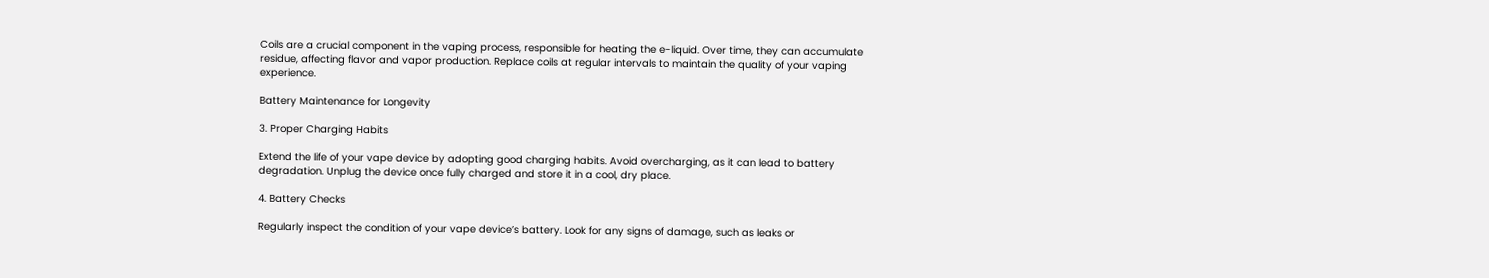Coils are a crucial component in the vaping process, responsible for heating the e-liquid. Over time, they can accumulate residue, affecting flavor and vapor production. Replace coils at regular intervals to maintain the quality of your vaping experience.

Battery Maintenance for Longevity

3. Proper Charging Habits

Extend the life of your vape device by adopting good charging habits. Avoid overcharging, as it can lead to battery degradation. Unplug the device once fully charged and store it in a cool, dry place.

4. Battery Checks

Regularly inspect the condition of your vape device’s battery. Look for any signs of damage, such as leaks or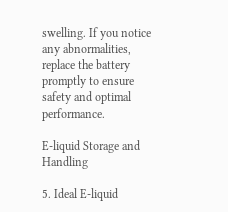swelling. If you notice any abnormalities, replace the battery promptly to ensure safety and optimal performance.

E-liquid Storage and Handling

5. Ideal E-liquid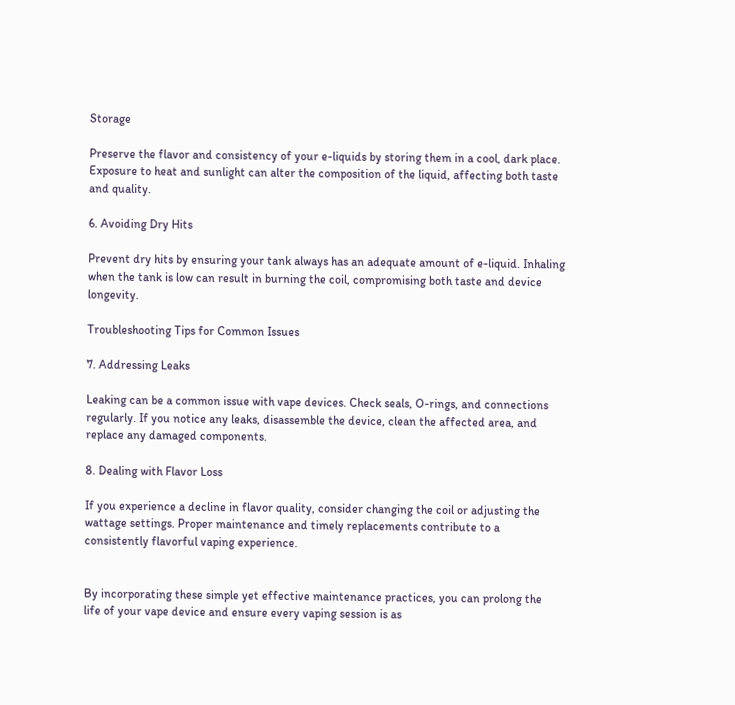Storage

Preserve the flavor and consistency of your e-liquids by storing them in a cool, dark place. Exposure to heat and sunlight can alter the composition of the liquid, affecting both taste and quality.

6. Avoiding Dry Hits

Prevent dry hits by ensuring your tank always has an adequate amount of e-liquid. Inhaling when the tank is low can result in burning the coil, compromising both taste and device longevity.

Troubleshooting Tips for Common Issues

7. Addressing Leaks

Leaking can be a common issue with vape devices. Check seals, O-rings, and connections regularly. If you notice any leaks, disassemble the device, clean the affected area, and replace any damaged components.

8. Dealing with Flavor Loss

If you experience a decline in flavor quality, consider changing the coil or adjusting the wattage settings. Proper maintenance and timely replacements contribute to a consistently flavorful vaping experience.


By incorporating these simple yet effective maintenance practices, you can prolong the life of your vape device and ensure every vaping session is as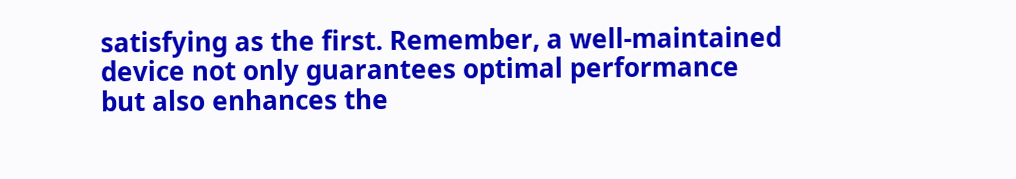satisfying as the first. Remember, a well-maintained device not only guarantees optimal performance but also enhances the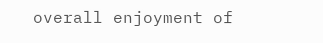overall enjoyment of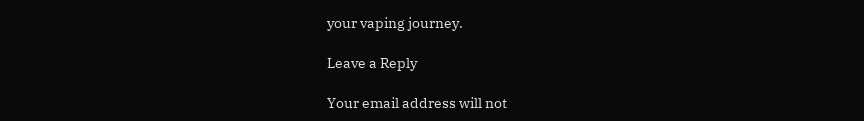your vaping journey.

Leave a Reply

Your email address will not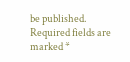be published. Required fields are marked *